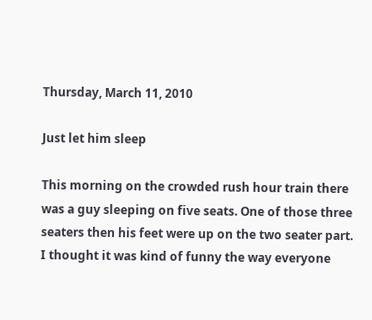Thursday, March 11, 2010

Just let him sleep

This morning on the crowded rush hour train there was a guy sleeping on five seats. One of those three seaters then his feet were up on the two seater part. I thought it was kind of funny the way everyone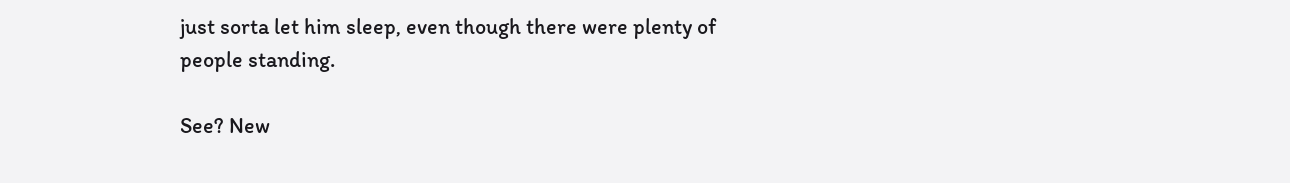just sorta let him sleep, even though there were plenty of people standing.

See? New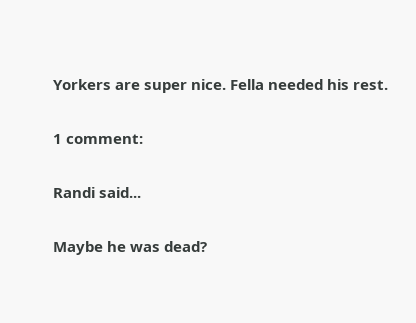Yorkers are super nice. Fella needed his rest.

1 comment:

Randi said...

Maybe he was dead?